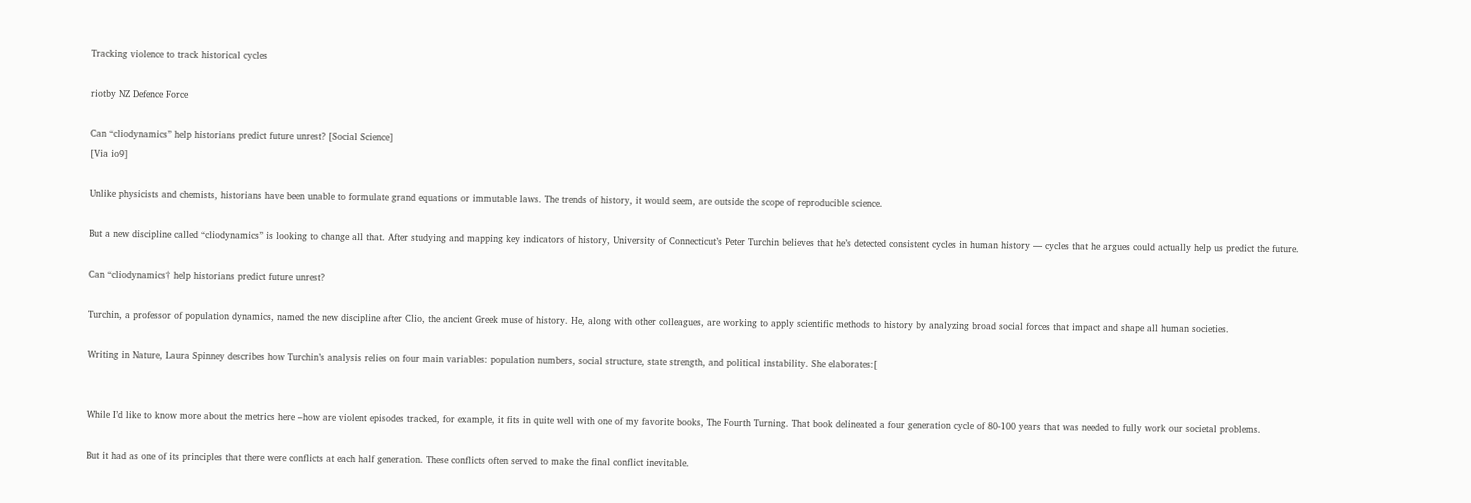Tracking violence to track historical cycles

riotby NZ Defence Force

Can “cliodynamics” help historians predict future unrest? [Social Science]
[Via io9]

Unlike physicists and chemists, historians have been unable to formulate grand equations or immutable laws. The trends of history, it would seem, are outside the scope of reproducible science.

But a new discipline called “cliodynamics” is looking to change all that. After studying and mapping key indicators of history, University of Connecticut’s Peter Turchin believes that he’s detected consistent cycles in human history — cycles that he argues could actually help us predict the future.

Can “cliodynamics† help historians predict future unrest?

Turchin, a professor of population dynamics, named the new discipline after Clio, the ancient Greek muse of history. He, along with other colleagues, are working to apply scientific methods to history by analyzing broad social forces that impact and shape all human societies.

Writing in Nature, Laura Spinney describes how Turchin’s analysis relies on four main variables: population numbers, social structure, state strength, and political instability. She elaborates:[


While I’d like to know more about the metrics here –how are violent episodes tracked, for example, it fits in quite well with one of my favorite books, The Fourth Turning. That book delineated a four generation cycle of 80-100 years that was needed to fully work our societal problems.

But it had as one of its principles that there were conflicts at each half generation. These conflicts often served to make the final conflict inevitable.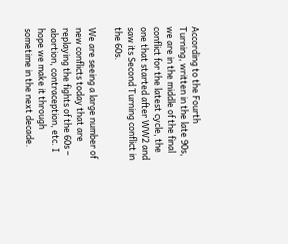According to the Fourth Turning, written in the late 90s, we are in the middle of the final conflict for the latest cycle, the one that started after WW2 and saw its Second Turning conflict in the 60s.

We are seeing a large number of new conflicts today that are replaying the fights of the 60s – abortion, contraception, etc. I hope we make it through sometime in the next decade.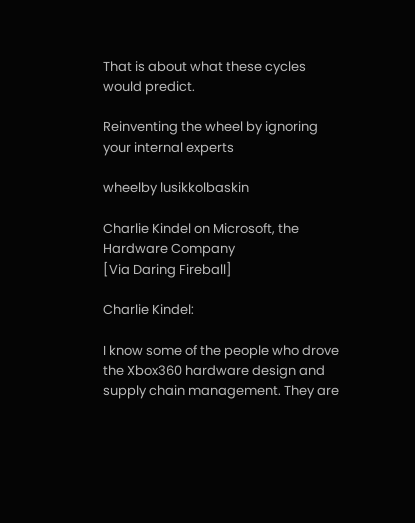That is about what these cycles would predict.

Reinventing the wheel by ignoring your internal experts

wheelby lusikkolbaskin

Charlie Kindel on Microsoft, the Hardware Company
[Via Daring Fireball]

Charlie Kindel:

I know some of the people who drove the Xbox360 hardware design and supply chain management. They are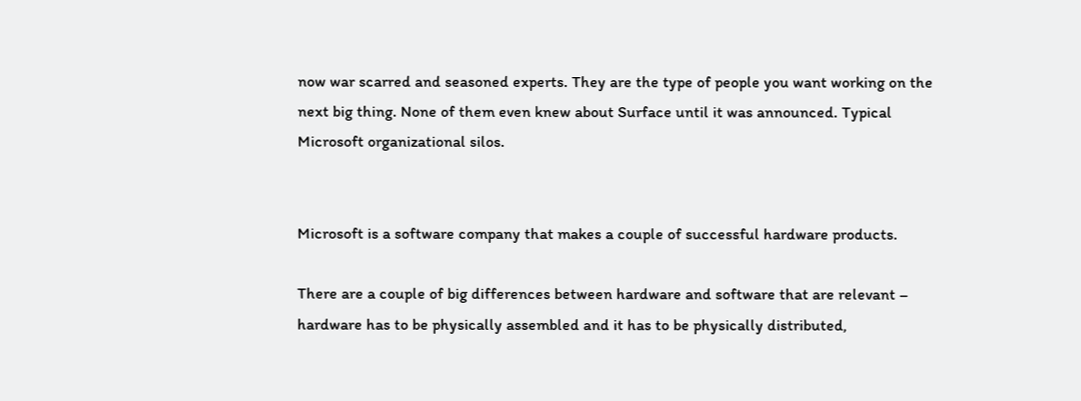now war scarred and seasoned experts. They are the type of people you want working on the next big thing. None of them even knew about Surface until it was announced. Typical Microsoft organizational silos.


Microsoft is a software company that makes a couple of successful hardware products.

There are a couple of big differences between hardware and software that are relevant – hardware has to be physically assembled and it has to be physically distributed,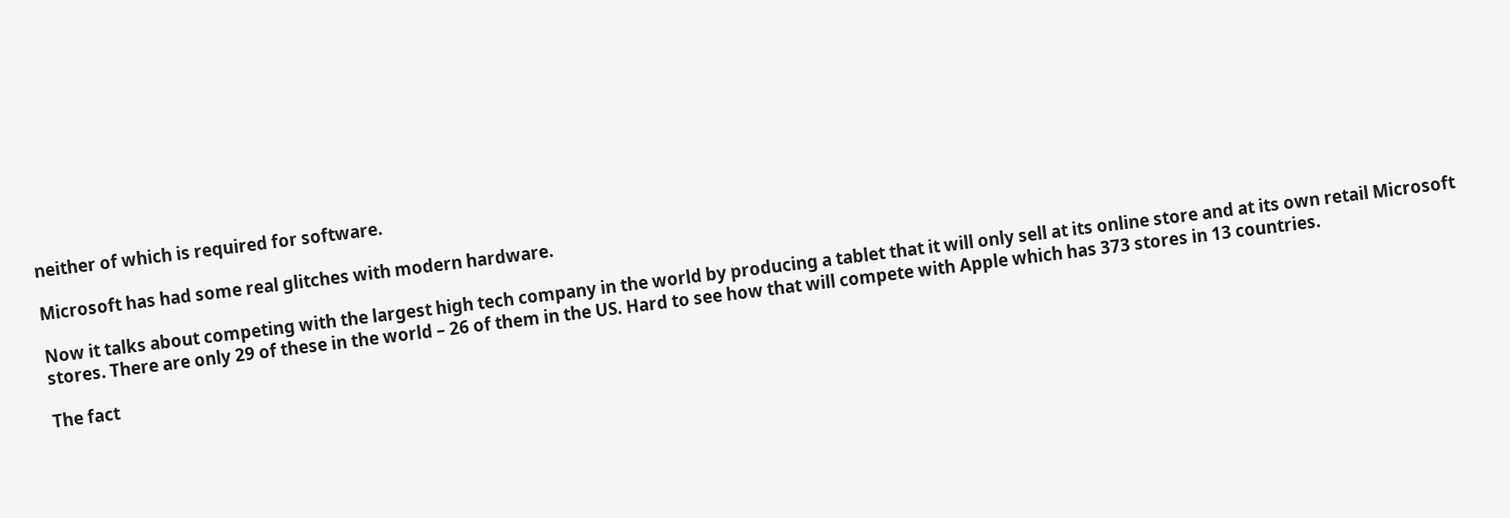neither of which is required for software.

Microsoft has had some real glitches with modern hardware.

Now it talks about competing with the largest high tech company in the world by producing a tablet that it will only sell at its online store and at its own retail Microsoft stores. There are only 29 of these in the world – 26 of them in the US. Hard to see how that will compete with Apple which has 373 stores in 13 countries.

The fact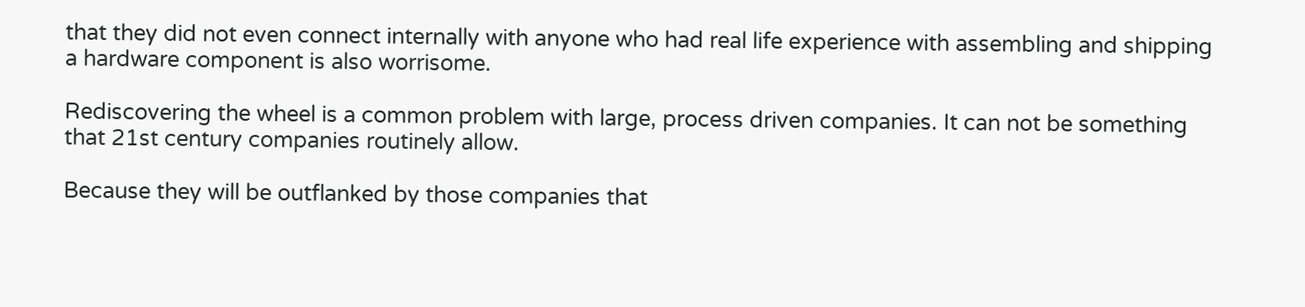that they did not even connect internally with anyone who had real life experience with assembling and shipping a hardware component is also worrisome.

Rediscovering the wheel is a common problem with large, process driven companies. It can not be something that 21st century companies routinely allow.

Because they will be outflanked by those companies that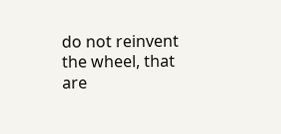do not reinvent the wheel, that are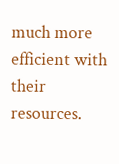much more efficient with their resources.